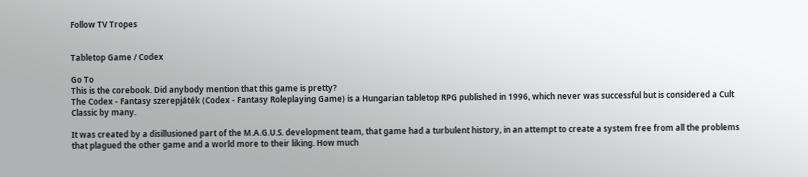Follow TV Tropes


Tabletop Game / Codex

Go To
This is the corebook. Did anybody mention that this game is pretty?
The Codex - Fantasy szerepjáték (Codex - Fantasy Roleplaying Game) is a Hungarian tabletop RPG published in 1996, which never was successful but is considered a Cult Classic by many.

It was created by a disillusioned part of the M.A.G.U.S. development team, that game had a turbulent history, in an attempt to create a system free from all the problems that plagued the other game and a world more to their liking. How much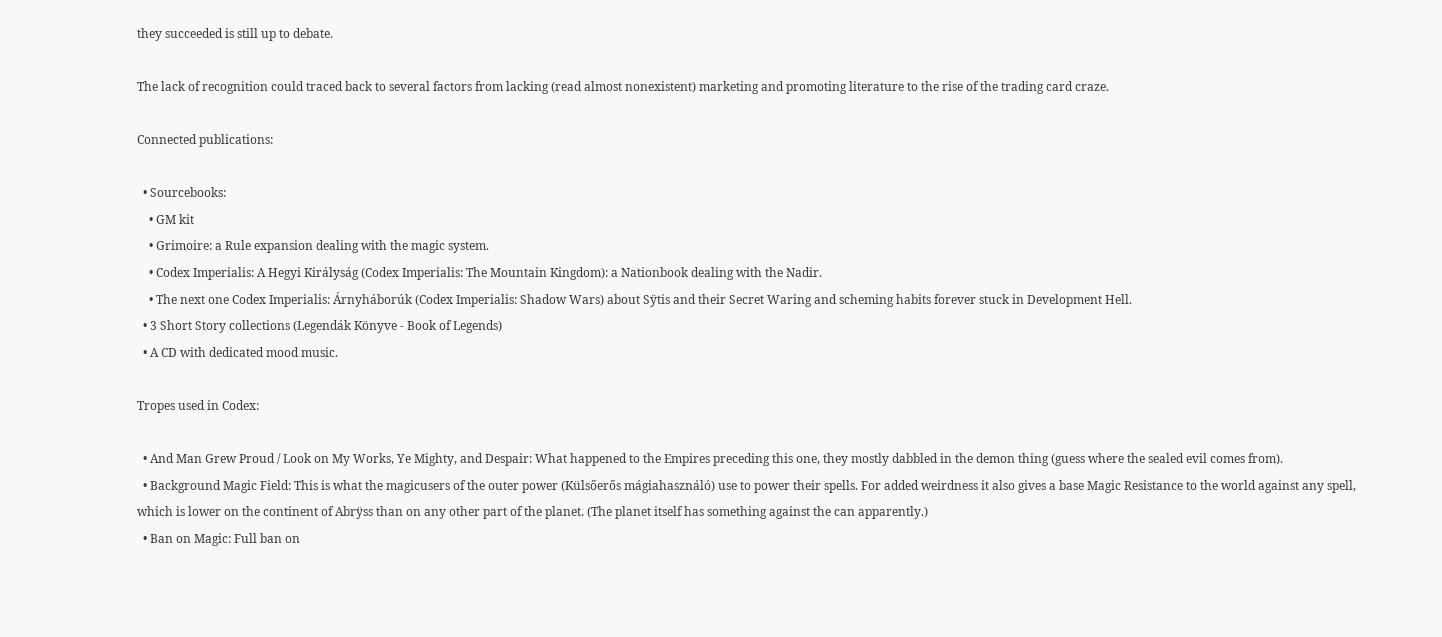they succeeded is still up to debate.

The lack of recognition could traced back to several factors from lacking (read almost nonexistent) marketing and promoting literature to the rise of the trading card craze.

Connected publications:

  • Sourcebooks:
    • GM kit
    • Grimoire: a Rule expansion dealing with the magic system.
    • Codex Imperialis: A Hegyi Királyság (Codex Imperialis: The Mountain Kingdom): a Nationbook dealing with the Nadir.
    • The next one Codex Imperialis: Árnyháborúk (Codex Imperialis: Shadow Wars) about Sÿtis and their Secret Waring and scheming habits forever stuck in Development Hell.
  • 3 Short Story collections (Legendák Könyve - Book of Legends)
  • A CD with dedicated mood music.

Tropes used in Codex:

  • And Man Grew Proud / Look on My Works, Ye Mighty, and Despair: What happened to the Empires preceding this one, they mostly dabbled in the demon thing (guess where the sealed evil comes from).
  • Background Magic Field: This is what the magicusers of the outer power (Külsőerős mágiahasználó) use to power their spells. For added weirdness it also gives a base Magic Resistance to the world against any spell, which is lower on the continent of Abrÿss than on any other part of the planet. (The planet itself has something against the can apparently.)
  • Ban on Magic: Full ban on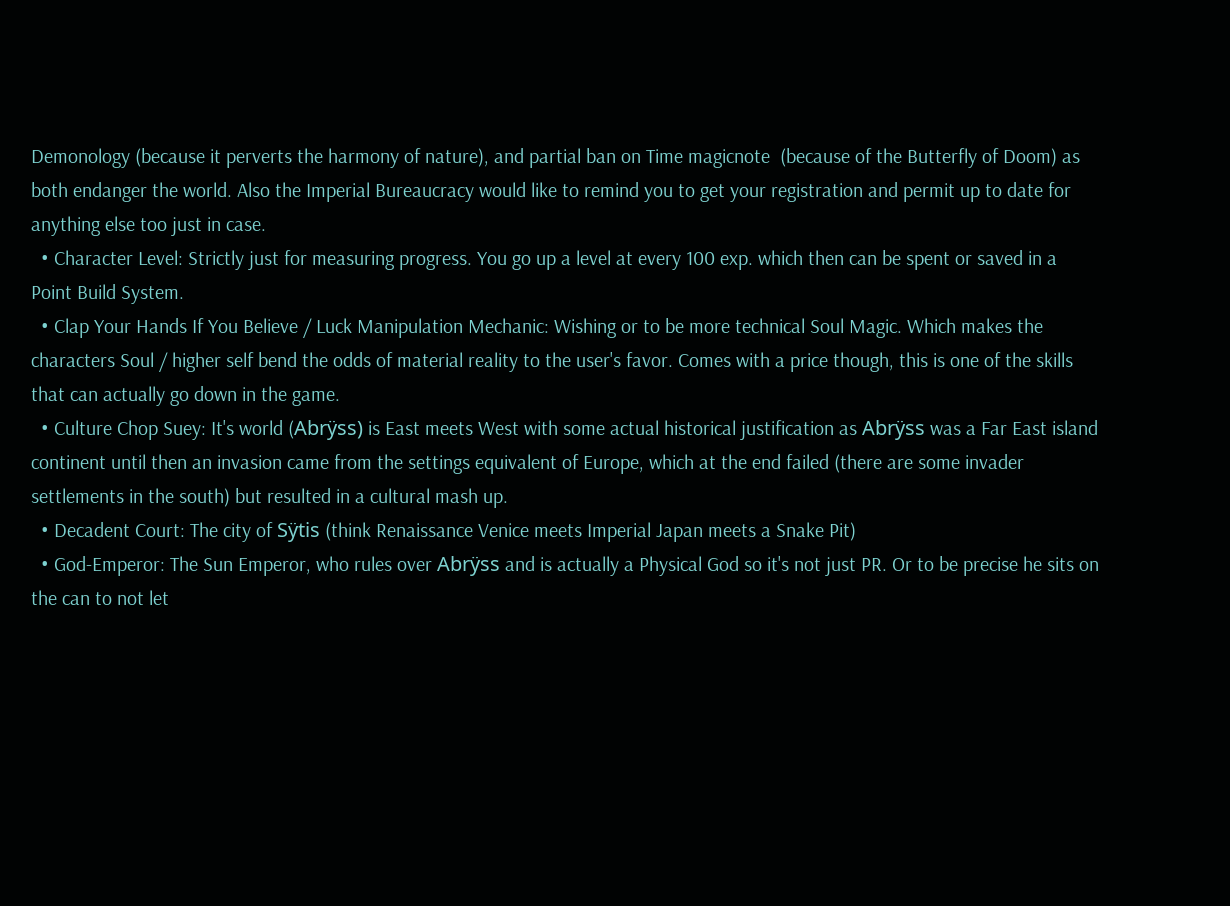Demonology (because it perverts the harmony of nature), and partial ban on Time magicnote  (because of the Butterfly of Doom) as both endanger the world. Also the Imperial Bureaucracy would like to remind you to get your registration and permit up to date for anything else too just in case.
  • Character Level: Strictly just for measuring progress. You go up a level at every 100 exp. which then can be spent or saved in a Point Build System.
  • Clap Your Hands If You Believe / Luck Manipulation Mechanic: Wishing or to be more technical Soul Magic. Which makes the characters Soul / higher self bend the odds of material reality to the user's favor. Comes with a price though, this is one of the skills that can actually go down in the game.
  • Culture Chop Suey: It's world (Abrÿss) is East meets West with some actual historical justification as Abrÿss was a Far East island continent until then an invasion came from the settings equivalent of Europe, which at the end failed (there are some invader settlements in the south) but resulted in a cultural mash up.
  • Decadent Court: The city of Sÿtis (think Renaissance Venice meets Imperial Japan meets a Snake Pit)
  • God-Emperor: The Sun Emperor, who rules over Abrÿss and is actually a Physical God so it's not just PR. Or to be precise he sits on the can to not let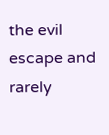the evil escape and rarely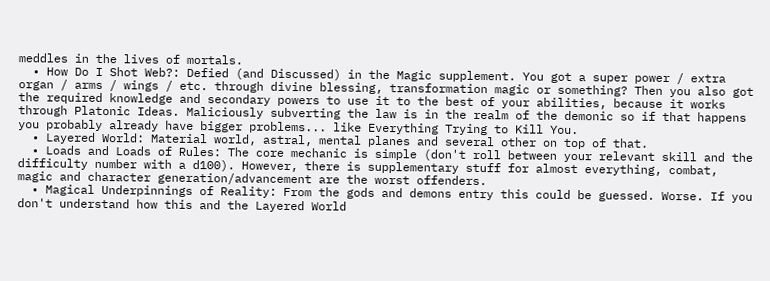meddles in the lives of mortals.
  • How Do I Shot Web?: Defied (and Discussed) in the Magic supplement. You got a super power / extra organ / arms / wings / etc. through divine blessing, transformation magic or something? Then you also got the required knowledge and secondary powers to use it to the best of your abilities, because it works through Platonic Ideas. Maliciously subverting the law is in the realm of the demonic so if that happens you probably already have bigger problems... like Everything Trying to Kill You.
  • Layered World: Material world, astral, mental planes and several other on top of that.
  • Loads and Loads of Rules: The core mechanic is simple (don't roll between your relevant skill and the difficulty number with a d100). However, there is supplementary stuff for almost everything, combat, magic and character generation/advancement are the worst offenders.
  • Magical Underpinnings of Reality: From the gods and demons entry this could be guessed. Worse. If you don't understand how this and the Layered World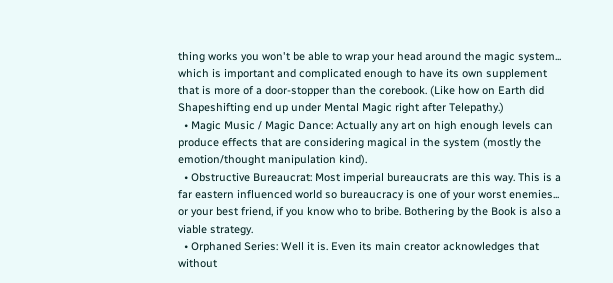thing works you won't be able to wrap your head around the magic system... which is important and complicated enough to have its own supplement that is more of a door-stopper than the corebook. (Like how on Earth did Shapeshifting end up under Mental Magic right after Telepathy.)
  • Magic Music / Magic Dance: Actually any art on high enough levels can produce effects that are considering magical in the system (mostly the emotion/thought manipulation kind).
  • Obstructive Bureaucrat: Most imperial bureaucrats are this way. This is a far eastern influenced world so bureaucracy is one of your worst enemies... or your best friend, if you know who to bribe. Bothering by the Book is also a viable strategy.
  • Orphaned Series: Well it is. Even its main creator acknowledges that without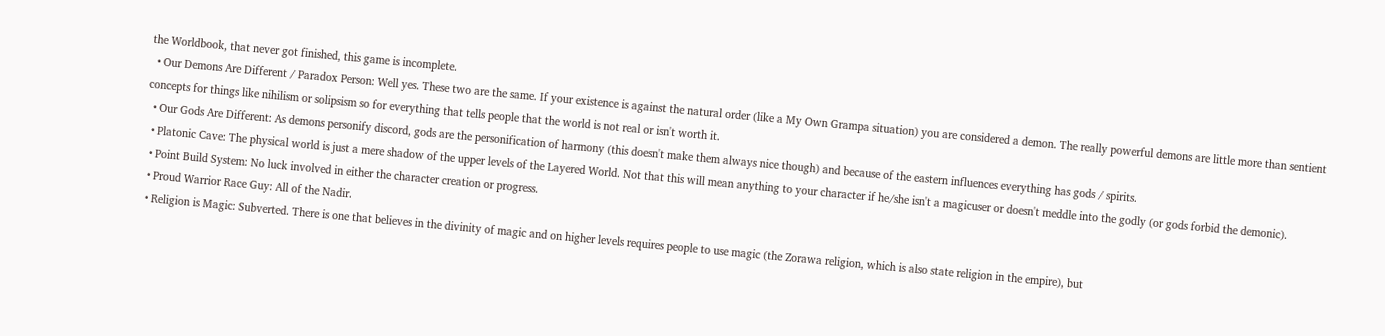the Worldbook, that never got finished, this game is incomplete.
  • Our Demons Are Different / Paradox Person: Well yes. These two are the same. If your existence is against the natural order (like a My Own Grampa situation) you are considered a demon. The really powerful demons are little more than sentient concepts for things like nihilism or solipsism so for everything that tells people that the world is not real or isn't worth it.
  • Our Gods Are Different: As demons personify discord, gods are the personification of harmony (this doesn't make them always nice though) and because of the eastern influences everything has gods / spirits.
  • Platonic Cave: The physical world is just a mere shadow of the upper levels of the Layered World. Not that this will mean anything to your character if he/she isn't a magicuser or doesn't meddle into the godly (or gods forbid the demonic).
  • Point Build System: No luck involved in either the character creation or progress.
  • Proud Warrior Race Guy: All of the Nadir.
  • Religion is Magic: Subverted. There is one that believes in the divinity of magic and on higher levels requires people to use magic (the Zorawa religion, which is also state religion in the empire), but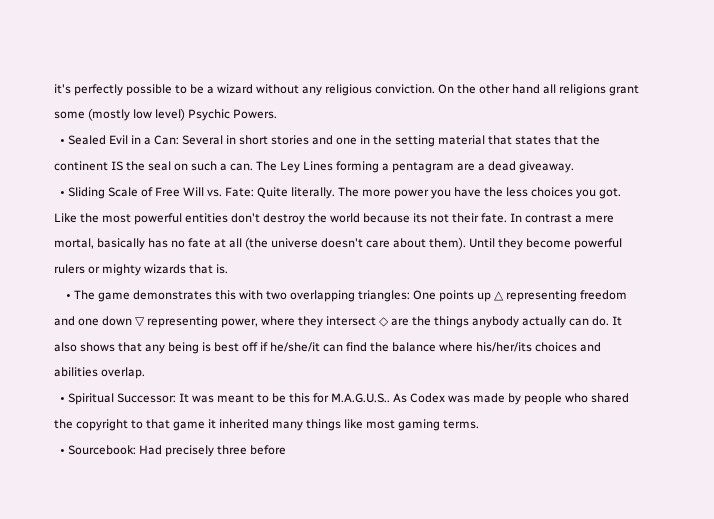it's perfectly possible to be a wizard without any religious conviction. On the other hand all religions grant some (mostly low level) Psychic Powers.
  • Sealed Evil in a Can: Several in short stories and one in the setting material that states that the continent IS the seal on such a can. The Ley Lines forming a pentagram are a dead giveaway.
  • Sliding Scale of Free Will vs. Fate: Quite literally. The more power you have the less choices you got. Like the most powerful entities don't destroy the world because its not their fate. In contrast a mere mortal, basically has no fate at all (the universe doesn't care about them). Until they become powerful rulers or mighty wizards that is.
    • The game demonstrates this with two overlapping triangles: One points up △ representing freedom and one down ▽ representing power, where they intersect ◇ are the things anybody actually can do. It also shows that any being is best off if he/she/it can find the balance where his/her/its choices and abilities overlap.
  • Spiritual Successor: It was meant to be this for M.A.G.U.S.. As Codex was made by people who shared the copyright to that game it inherited many things like most gaming terms.
  • Sourcebook: Had precisely three before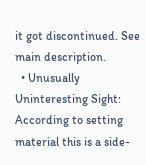it got discontinued. See main description.
  • Unusually Uninteresting Sight: According to setting material this is a side-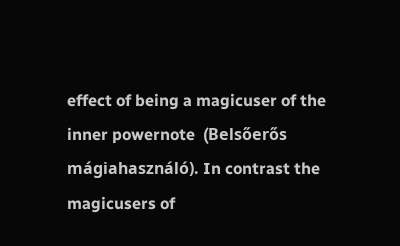effect of being a magicuser of the inner powernote  (Belsőerős mágiahasználó). In contrast the magicusers of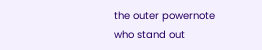the outer powernote  who stand out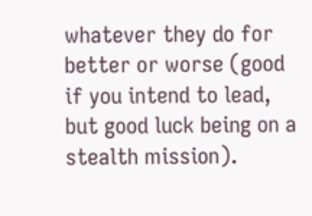whatever they do for better or worse (good if you intend to lead, but good luck being on a stealth mission).